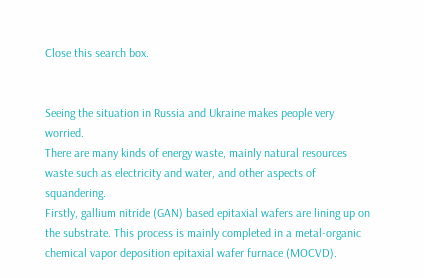Close this search box.


Seeing the situation in Russia and Ukraine makes people very worried.
There are many kinds of energy waste, mainly natural resources waste such as electricity and water, and other aspects of squandering.
Firstly, gallium nitride (GAN) based epitaxial wafers are lining up on the substrate. This process is mainly completed in a metal-organic chemical vapor deposition epitaxial wafer furnace (MOCVD).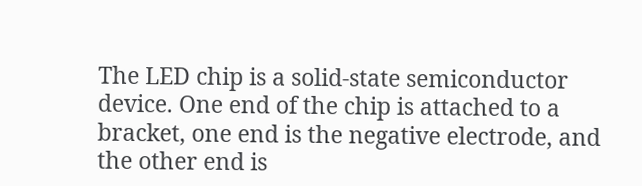The LED chip is a solid-state semiconductor device. One end of the chip is attached to a bracket, one end is the negative electrode, and the other end is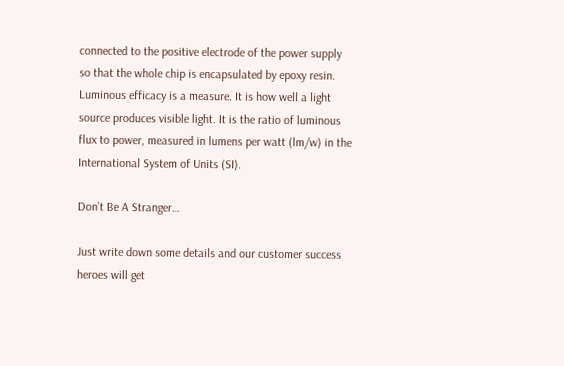connected to the positive electrode of the power supply so that the whole chip is encapsulated by epoxy resin.
Luminous efficacy is a measure. It is how well a light source produces visible light. It is the ratio of luminous flux to power, measured in lumens per watt (lm/w) in the International System of Units (SI).

Don’t Be A Stranger…

Just write down some details and our customer success heroes will get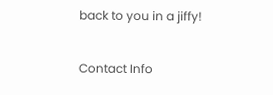back to you in a jiffy!

Contact Info